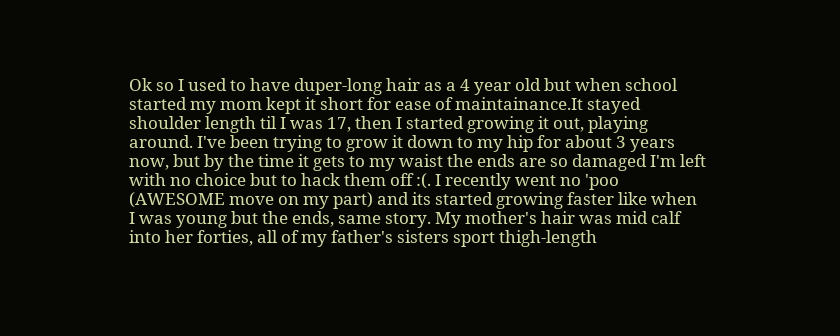Ok so I used to have duper-long hair as a 4 year old but when school started my mom kept it short for ease of maintainance.It stayed shoulder length til I was 17, then I started growing it out, playing around. I've been trying to grow it down to my hip for about 3 years now, but by the time it gets to my waist the ends are so damaged I'm left with no choice but to hack them off :(. I recently went no 'poo (AWESOME move on my part) and its started growing faster like when I was young but the ends, same story. My mother's hair was mid calf into her forties, all of my father's sisters sport thigh-length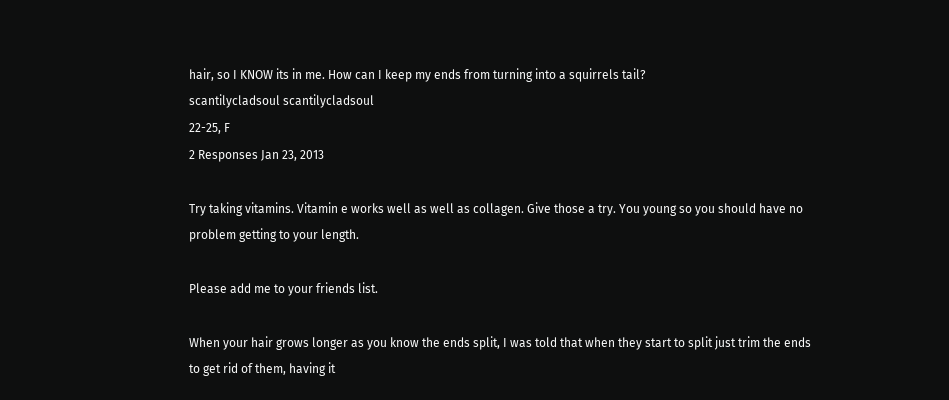hair, so I KNOW its in me. How can I keep my ends from turning into a squirrels tail?
scantilycladsoul scantilycladsoul
22-25, F
2 Responses Jan 23, 2013

Try taking vitamins. Vitamin e works well as well as collagen. Give those a try. You young so you should have no problem getting to your length.

Please add me to your friends list.

When your hair grows longer as you know the ends split, I was told that when they start to split just trim the ends to get rid of them, having it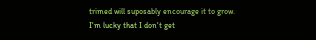trimed will suposably encourage it to grow.
I'm lucky that I don't get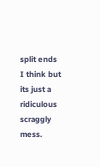split ends I think but its just a ridiculous scraggly mess.